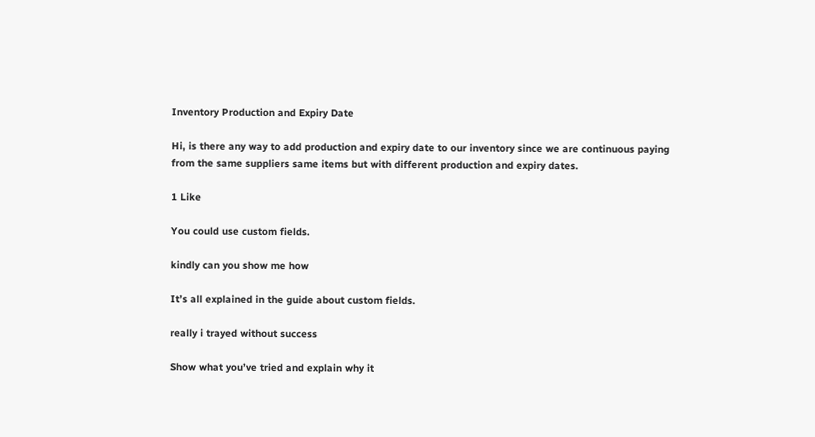Inventory Production and Expiry Date

Hi, is there any way to add production and expiry date to our inventory since we are continuous paying from the same suppliers same items but with different production and expiry dates.

1 Like

You could use custom fields.

kindly can you show me how

It’s all explained in the guide about custom fields.

really i trayed without success

Show what you’ve tried and explain why it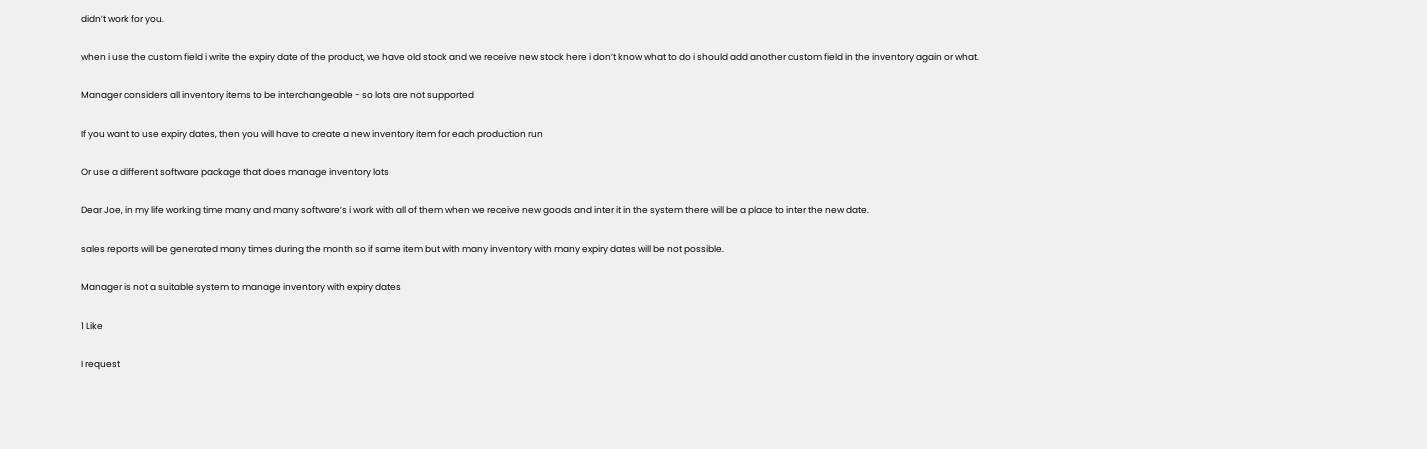didn’t work for you.

when i use the custom field i write the expiry date of the product, we have old stock and we receive new stock here i don’t know what to do i should add another custom field in the inventory again or what.

Manager considers all inventory items to be interchangeable - so lots are not supported

If you want to use expiry dates, then you will have to create a new inventory item for each production run

Or use a different software package that does manage inventory lots

Dear Joe, in my life working time many and many software’s i work with all of them when we receive new goods and inter it in the system there will be a place to inter the new date.

sales reports will be generated many times during the month so if same item but with many inventory with many expiry dates will be not possible.

Manager is not a suitable system to manage inventory with expiry dates

1 Like

I request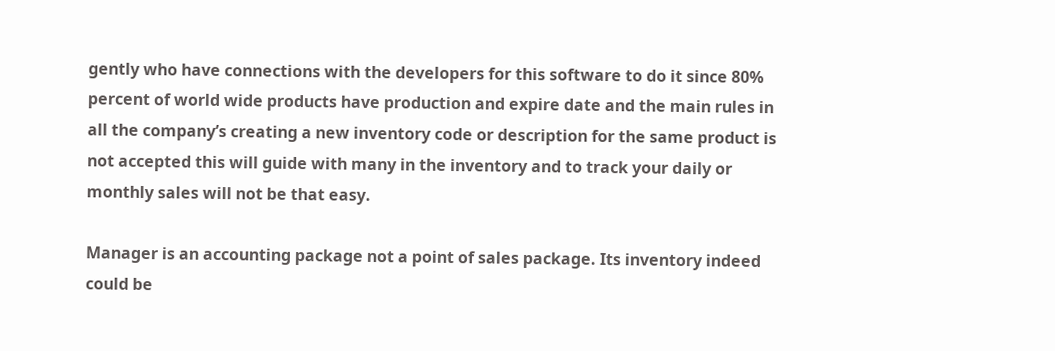gently who have connections with the developers for this software to do it since 80% percent of world wide products have production and expire date and the main rules in all the company’s creating a new inventory code or description for the same product is not accepted this will guide with many in the inventory and to track your daily or monthly sales will not be that easy.

Manager is an accounting package not a point of sales package. Its inventory indeed could be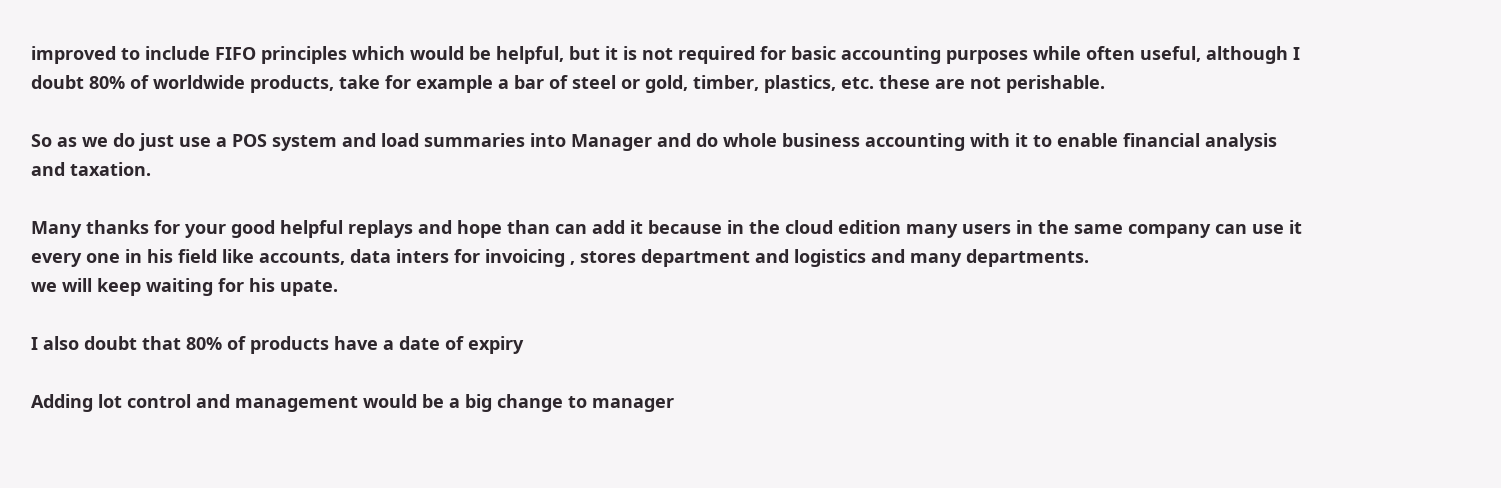improved to include FIFO principles which would be helpful, but it is not required for basic accounting purposes while often useful, although I doubt 80% of worldwide products, take for example a bar of steel or gold, timber, plastics, etc. these are not perishable.

So as we do just use a POS system and load summaries into Manager and do whole business accounting with it to enable financial analysis and taxation.

Many thanks for your good helpful replays and hope than can add it because in the cloud edition many users in the same company can use it every one in his field like accounts, data inters for invoicing , stores department and logistics and many departments.
we will keep waiting for his upate.

I also doubt that 80% of products have a date of expiry

Adding lot control and management would be a big change to manager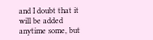and I doubt that it will be added anytime some, but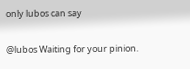only lubos can say

@lubos Waiting for your pinion.